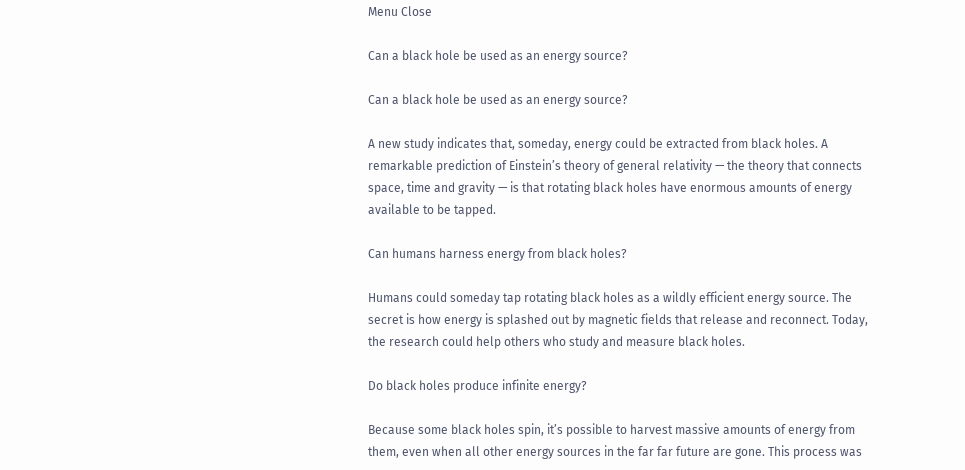Menu Close

Can a black hole be used as an energy source?

Can a black hole be used as an energy source?

A new study indicates that, someday, energy could be extracted from black holes. A remarkable prediction of Einstein’s theory of general relativity — the theory that connects space, time and gravity — is that rotating black holes have enormous amounts of energy available to be tapped.

Can humans harness energy from black holes?

Humans could someday tap rotating black holes as a wildly efficient energy source. The secret is how energy is splashed out by magnetic fields that release and reconnect. Today, the research could help others who study and measure black holes.

Do black holes produce infinite energy?

Because some black holes spin, it’s possible to harvest massive amounts of energy from them, even when all other energy sources in the far far future are gone. This process was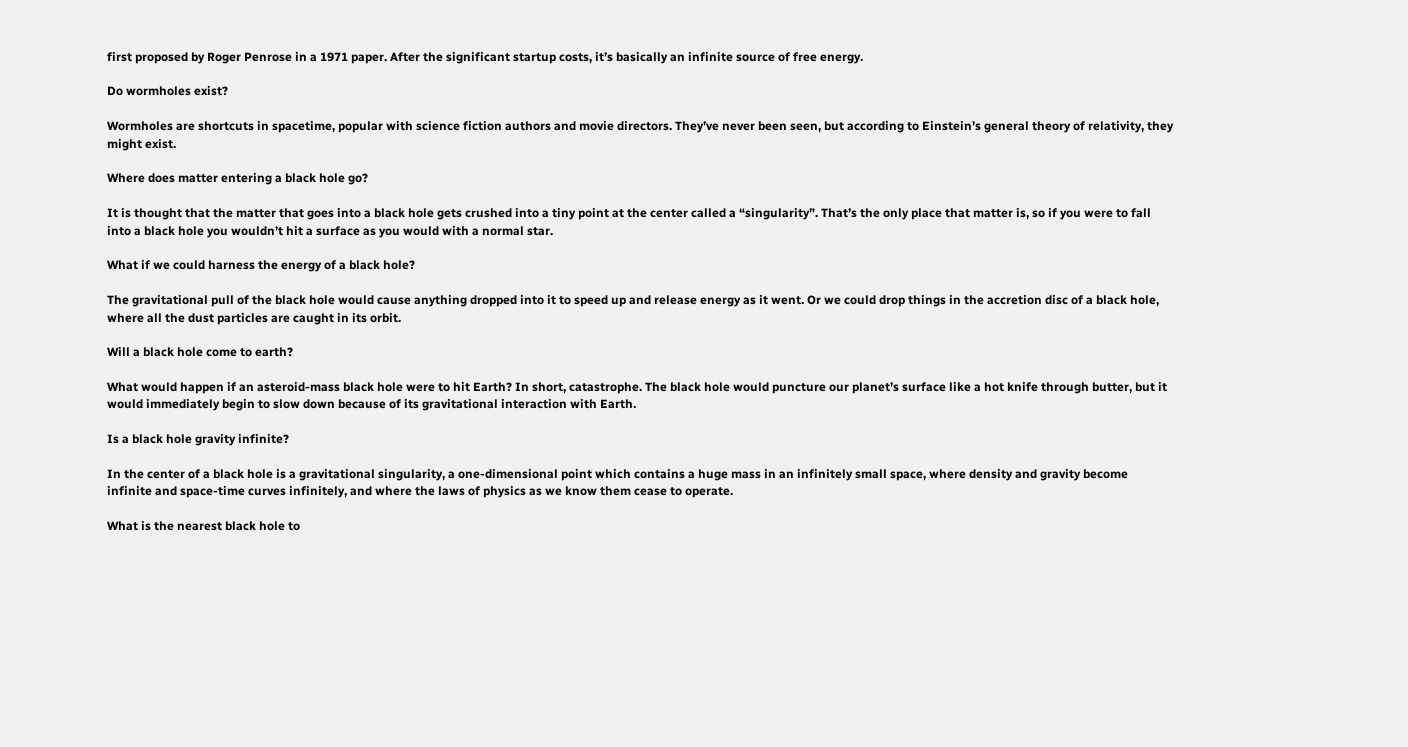first proposed by Roger Penrose in a 1971 paper. After the significant startup costs, it’s basically an infinite source of free energy.

Do wormholes exist?

Wormholes are shortcuts in spacetime, popular with science fiction authors and movie directors. They’ve never been seen, but according to Einstein’s general theory of relativity, they might exist.

Where does matter entering a black hole go?

It is thought that the matter that goes into a black hole gets crushed into a tiny point at the center called a “singularity”. That’s the only place that matter is, so if you were to fall into a black hole you wouldn’t hit a surface as you would with a normal star.

What if we could harness the energy of a black hole?

The gravitational pull of the black hole would cause anything dropped into it to speed up and release energy as it went. Or we could drop things in the accretion disc of a black hole, where all the dust particles are caught in its orbit.

Will a black hole come to earth?

What would happen if an asteroid-mass black hole were to hit Earth? In short, catastrophe. The black hole would puncture our planet’s surface like a hot knife through butter, but it would immediately begin to slow down because of its gravitational interaction with Earth.

Is a black hole gravity infinite?

In the center of a black hole is a gravitational singularity, a one-dimensional point which contains a huge mass in an infinitely small space, where density and gravity become infinite and space-time curves infinitely, and where the laws of physics as we know them cease to operate.

What is the nearest black hole to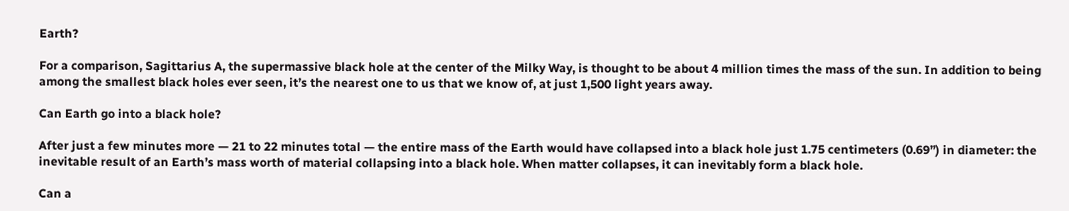Earth?

For a comparison, Sagittarius A, the supermassive black hole at the center of the Milky Way, is thought to be about 4 million times the mass of the sun. In addition to being among the smallest black holes ever seen, it’s the nearest one to us that we know of, at just 1,500 light years away.

Can Earth go into a black hole?

After just a few minutes more — 21 to 22 minutes total — the entire mass of the Earth would have collapsed into a black hole just 1.75 centimeters (0.69”) in diameter: the inevitable result of an Earth’s mass worth of material collapsing into a black hole. When matter collapses, it can inevitably form a black hole.

Can a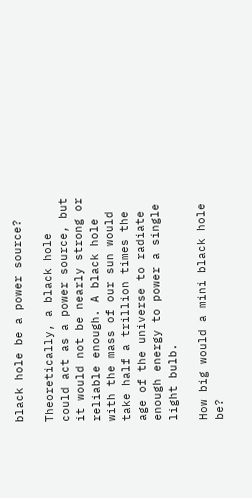black hole be a power source?

Theoretically, a black hole could act as a power source, but it would not be nearly strong or reliable enough. A black hole with the mass of our sun would take half a trillion times the age of the universe to radiate enough energy to power a single light bulb.

How big would a mini black hole be?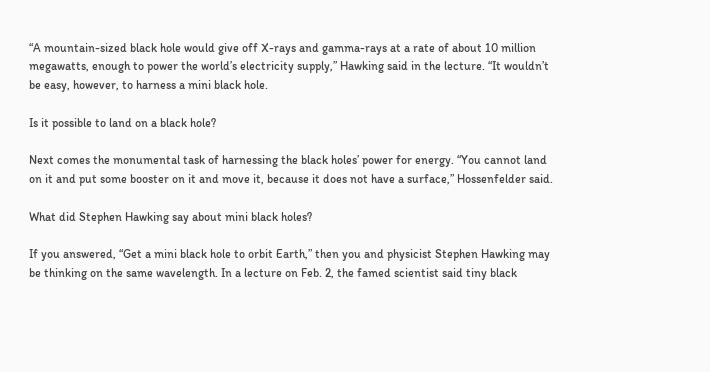“A mountain-sized black hole would give off X-rays and gamma-rays at a rate of about 10 million megawatts, enough to power the world’s electricity supply,” Hawking said in the lecture. “It wouldn’t be easy, however, to harness a mini black hole.

Is it possible to land on a black hole?

Next comes the monumental task of harnessing the black holes’ power for energy. “You cannot land on it and put some booster on it and move it, because it does not have a surface,” Hossenfelder said.

What did Stephen Hawking say about mini black holes?

If you answered, “Get a mini black hole to orbit Earth,” then you and physicist Stephen Hawking may be thinking on the same wavelength. In a lecture on Feb. 2, the famed scientist said tiny black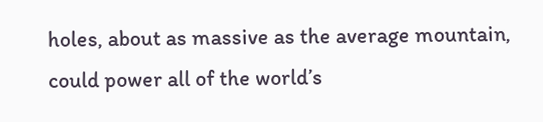holes, about as massive as the average mountain, could power all of the world’s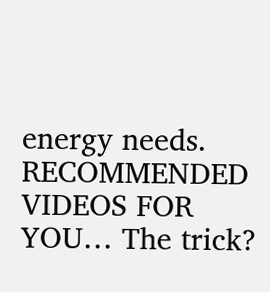energy needs. RECOMMENDED VIDEOS FOR YOU… The trick?